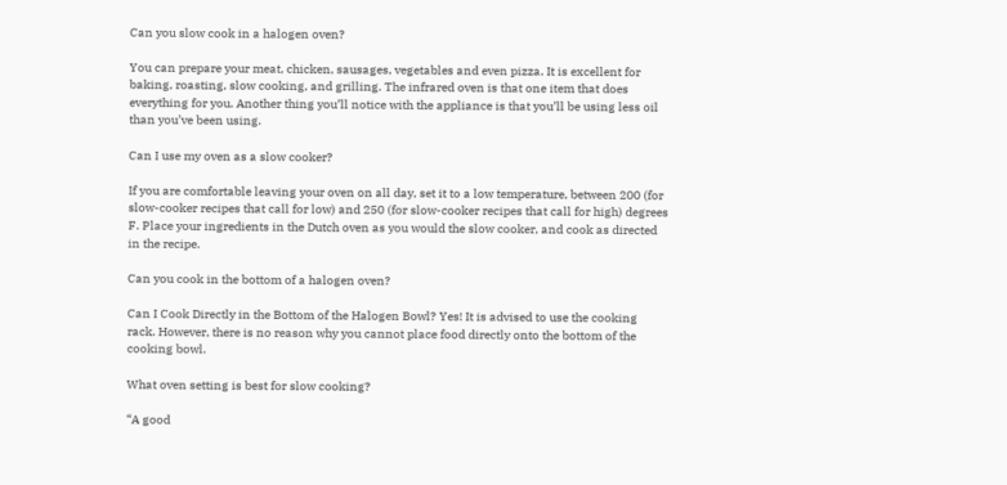Can you slow cook in a halogen oven?

You can prepare your meat, chicken, sausages, vegetables and even pizza. It is excellent for baking, roasting, slow cooking, and grilling. The infrared oven is that one item that does everything for you. Another thing you’ll notice with the appliance is that you’ll be using less oil than you’ve been using.

Can I use my oven as a slow cooker?

If you are comfortable leaving your oven on all day, set it to a low temperature, between 200 (for slow-cooker recipes that call for low) and 250 (for slow-cooker recipes that call for high) degrees F. Place your ingredients in the Dutch oven as you would the slow cooker, and cook as directed in the recipe.

Can you cook in the bottom of a halogen oven?

Can I Cook Directly in the Bottom of the Halogen Bowl? Yes! It is advised to use the cooking rack. However, there is no reason why you cannot place food directly onto the bottom of the cooking bowl.

What oven setting is best for slow cooking?

“A good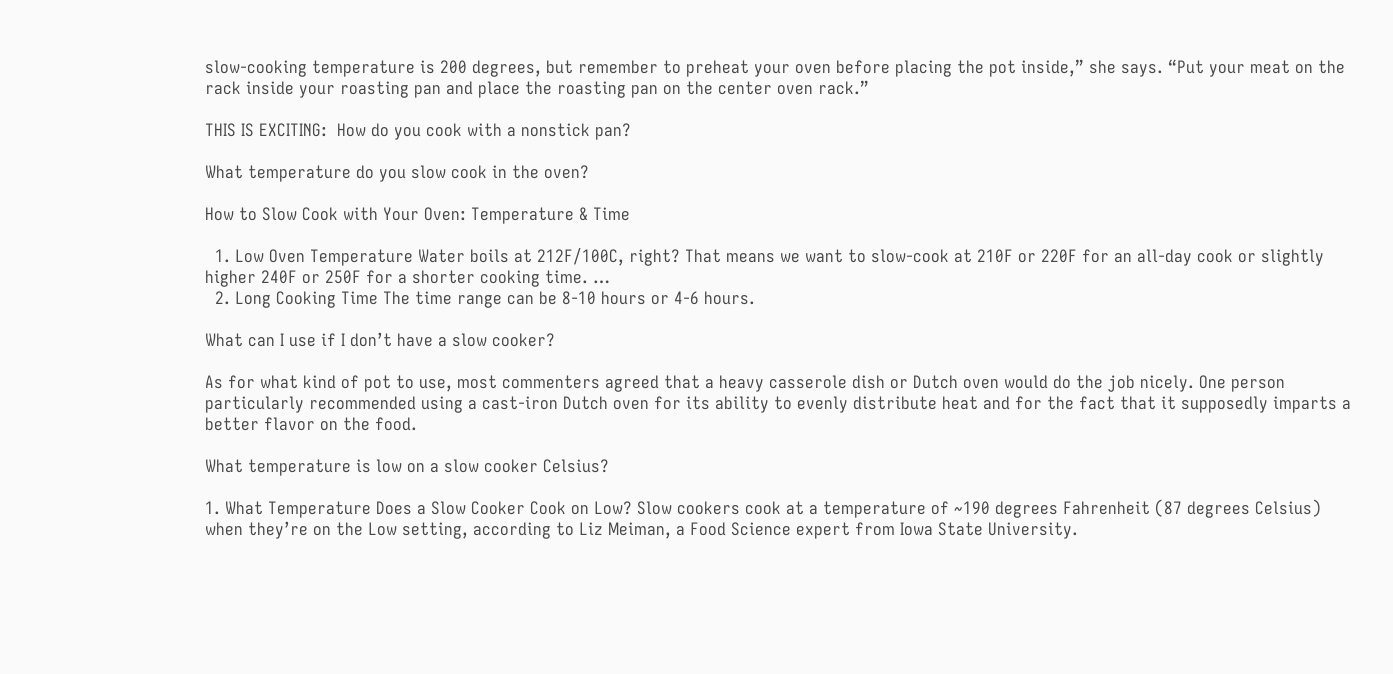slow-cooking temperature is 200 degrees, but remember to preheat your oven before placing the pot inside,” she says. “Put your meat on the rack inside your roasting pan and place the roasting pan on the center oven rack.”

THIS IS EXCITING:  How do you cook with a nonstick pan?

What temperature do you slow cook in the oven?

How to Slow Cook with Your Oven: Temperature & Time

  1. Low Oven Temperature Water boils at 212F/100C, right? That means we want to slow-cook at 210F or 220F for an all-day cook or slightly higher 240F or 250F for a shorter cooking time. …
  2. Long Cooking Time The time range can be 8-10 hours or 4-6 hours.

What can I use if I don’t have a slow cooker?

As for what kind of pot to use, most commenters agreed that a heavy casserole dish or Dutch oven would do the job nicely. One person particularly recommended using a cast-iron Dutch oven for its ability to evenly distribute heat and for the fact that it supposedly imparts a better flavor on the food.

What temperature is low on a slow cooker Celsius?

1. What Temperature Does a Slow Cooker Cook on Low? Slow cookers cook at a temperature of ~190 degrees Fahrenheit (87 degrees Celsius) when they’re on the Low setting, according to Liz Meiman, a Food Science expert from Iowa State University.